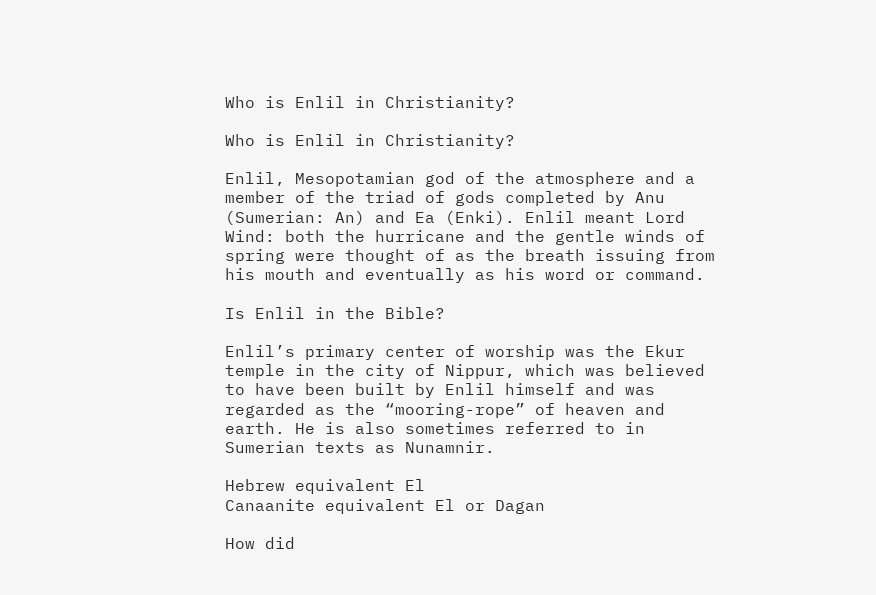Who is Enlil in Christianity?

Who is Enlil in Christianity?

Enlil, Mesopotamian god of the atmosphere and a member of the triad of gods completed by Anu (Sumerian: An) and Ea (Enki). Enlil meant Lord Wind: both the hurricane and the gentle winds of spring were thought of as the breath issuing from his mouth and eventually as his word or command.

Is Enlil in the Bible?

Enlil’s primary center of worship was the Ekur temple in the city of Nippur, which was believed to have been built by Enlil himself and was regarded as the “mooring-rope” of heaven and earth. He is also sometimes referred to in Sumerian texts as Nunamnir.

Hebrew equivalent El
Canaanite equivalent El or Dagan

How did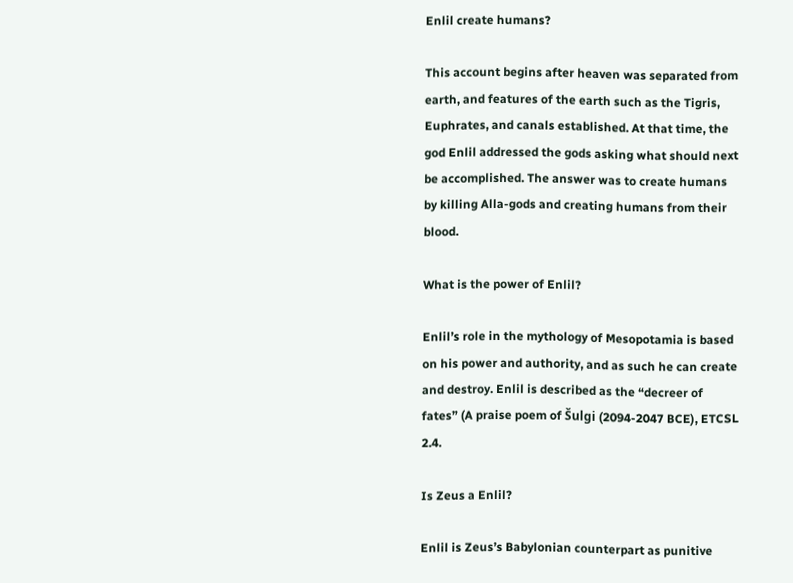Enlil create humans?

This account begins after heaven was separated from earth, and features of the earth such as the Tigris, Euphrates, and canals established. At that time, the god Enlil addressed the gods asking what should next be accomplished. The answer was to create humans by killing Alla-gods and creating humans from their blood.

What is the power of Enlil?

Enlil’s role in the mythology of Mesopotamia is based on his power and authority, and as such he can create and destroy. Enlil is described as the “decreer of fates” (A praise poem of Šulgi (2094-2047 BCE), ETCSL 2.4.

Is Zeus a Enlil?

Enlil is Zeus’s Babylonian counterpart as punitive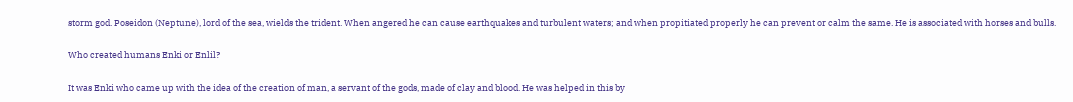storm god. Poseidon (Neptune), lord of the sea, wields the trident. When angered he can cause earthquakes and turbulent waters; and when propitiated properly he can prevent or calm the same. He is associated with horses and bulls.

Who created humans Enki or Enlil?

It was Enki who came up with the idea of the creation of man, a servant of the gods, made of clay and blood. He was helped in this by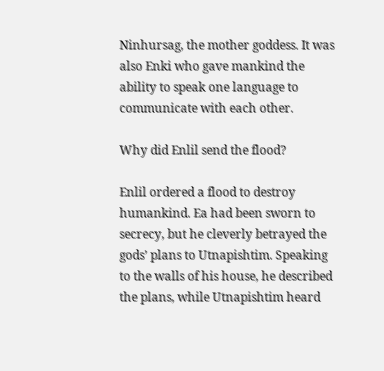Ninhursag, the mother goddess. It was also Enki who gave mankind the ability to speak one language to communicate with each other.

Why did Enlil send the flood?

Enlil ordered a flood to destroy humankind. Ea had been sworn to secrecy, but he cleverly betrayed the gods’ plans to Utnapishtim. Speaking to the walls of his house, he described the plans, while Utnapishtim heard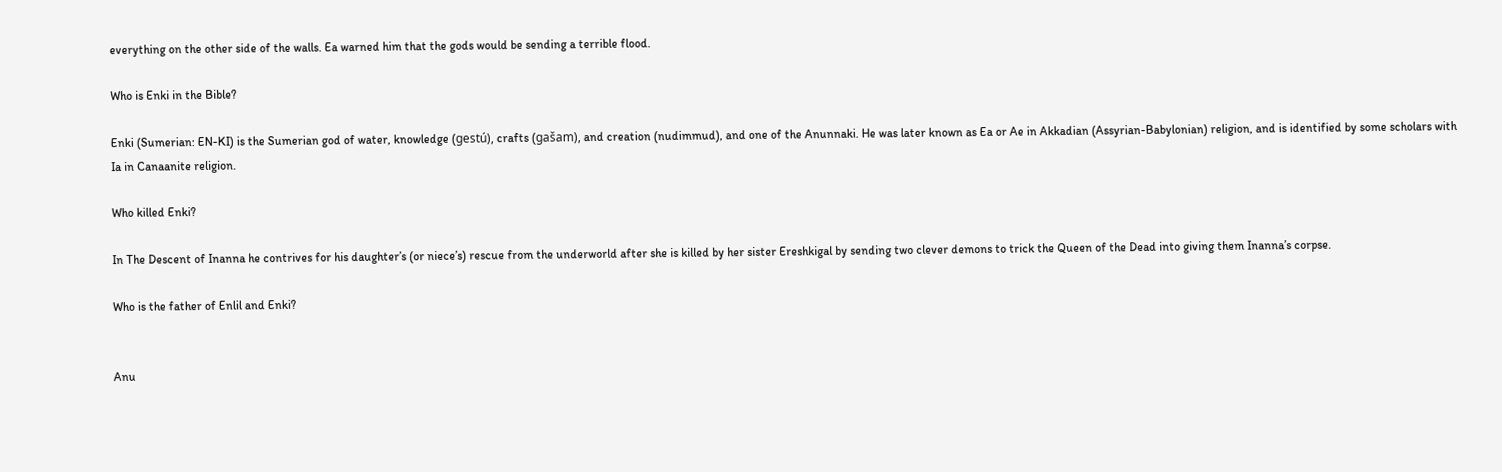everything on the other side of the walls. Ea warned him that the gods would be sending a terrible flood.

Who is Enki in the Bible?

Enki (Sumerian: EN-KI) is the Sumerian god of water, knowledge (gestú), crafts (gašam), and creation (nudimmud), and one of the Anunnaki. He was later known as Ea or Ae in Akkadian (Assyrian-Babylonian) religion, and is identified by some scholars with Ia in Canaanite religion.

Who killed Enki?

In The Descent of Inanna he contrives for his daughter’s (or niece’s) rescue from the underworld after she is killed by her sister Ereshkigal by sending two clever demons to trick the Queen of the Dead into giving them Inanna’s corpse.

Who is the father of Enlil and Enki?


Anu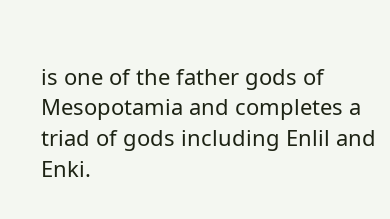is one of the father gods of Mesopotamia and completes a triad of gods including Enlil and Enki.